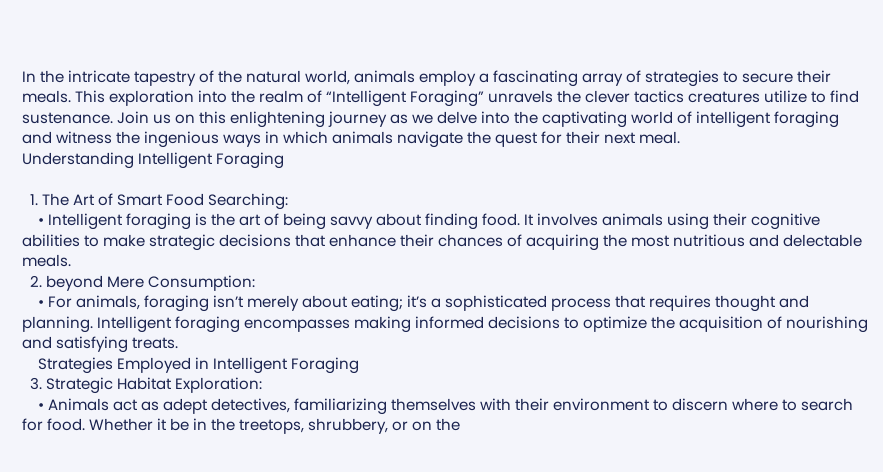In the intricate tapestry of the natural world, animals employ a fascinating array of strategies to secure their meals. This exploration into the realm of “Intelligent Foraging” unravels the clever tactics creatures utilize to find sustenance. Join us on this enlightening journey as we delve into the captivating world of intelligent foraging and witness the ingenious ways in which animals navigate the quest for their next meal.
Understanding Intelligent Foraging

  1. The Art of Smart Food Searching:
    • Intelligent foraging is the art of being savvy about finding food. It involves animals using their cognitive abilities to make strategic decisions that enhance their chances of acquiring the most nutritious and delectable meals.
  2. beyond Mere Consumption:
    • For animals, foraging isn’t merely about eating; it’s a sophisticated process that requires thought and planning. Intelligent foraging encompasses making informed decisions to optimize the acquisition of nourishing and satisfying treats.
    Strategies Employed in Intelligent Foraging
  3. Strategic Habitat Exploration:
    • Animals act as adept detectives, familiarizing themselves with their environment to discern where to search for food. Whether it be in the treetops, shrubbery, or on the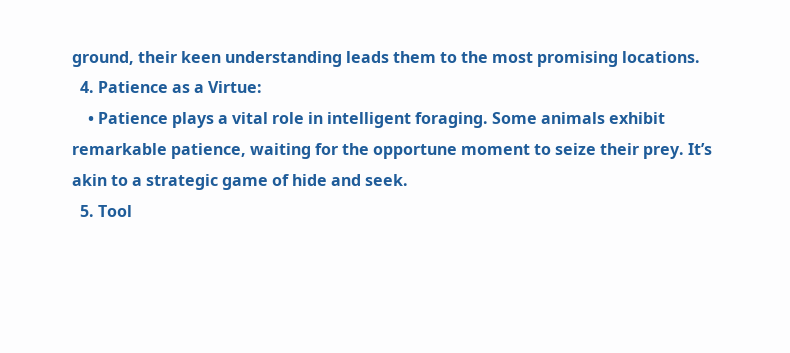ground, their keen understanding leads them to the most promising locations.
  4. Patience as a Virtue:
    • Patience plays a vital role in intelligent foraging. Some animals exhibit remarkable patience, waiting for the opportune moment to seize their prey. It’s akin to a strategic game of hide and seek.
  5. Tool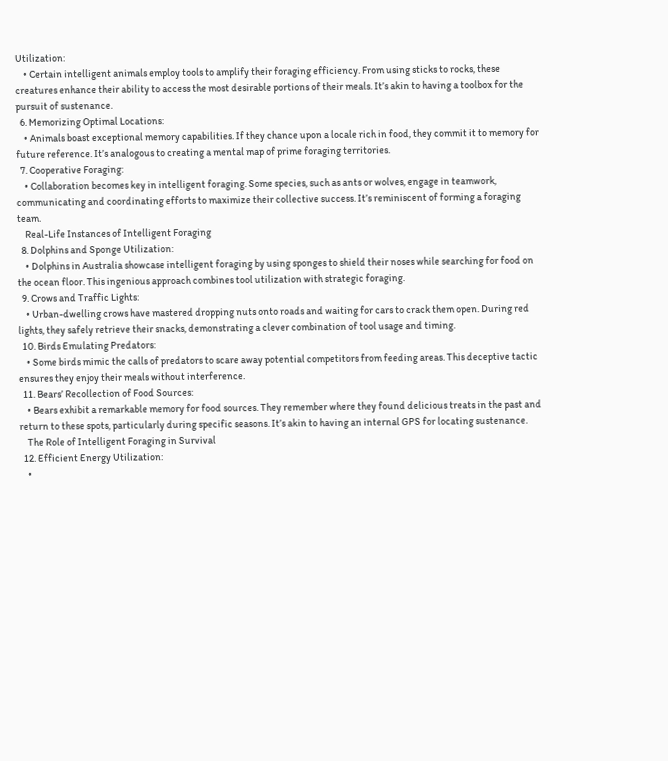Utilization:
    • Certain intelligent animals employ tools to amplify their foraging efficiency. From using sticks to rocks, these creatures enhance their ability to access the most desirable portions of their meals. It’s akin to having a toolbox for the pursuit of sustenance.
  6. Memorizing Optimal Locations:
    • Animals boast exceptional memory capabilities. If they chance upon a locale rich in food, they commit it to memory for future reference. It’s analogous to creating a mental map of prime foraging territories.
  7. Cooperative Foraging:
    • Collaboration becomes key in intelligent foraging. Some species, such as ants or wolves, engage in teamwork, communicating and coordinating efforts to maximize their collective success. It’s reminiscent of forming a foraging team.
    Real-Life Instances of Intelligent Foraging
  8. Dolphins and Sponge Utilization:
    • Dolphins in Australia showcase intelligent foraging by using sponges to shield their noses while searching for food on the ocean floor. This ingenious approach combines tool utilization with strategic foraging.
  9. Crows and Traffic Lights:
    • Urban-dwelling crows have mastered dropping nuts onto roads and waiting for cars to crack them open. During red lights, they safely retrieve their snacks, demonstrating a clever combination of tool usage and timing.
  10. Birds Emulating Predators:
    • Some birds mimic the calls of predators to scare away potential competitors from feeding areas. This deceptive tactic ensures they enjoy their meals without interference.
  11. Bears’ Recollection of Food Sources:
    • Bears exhibit a remarkable memory for food sources. They remember where they found delicious treats in the past and return to these spots, particularly during specific seasons. It’s akin to having an internal GPS for locating sustenance.
    The Role of Intelligent Foraging in Survival
  12. Efficient Energy Utilization:
    •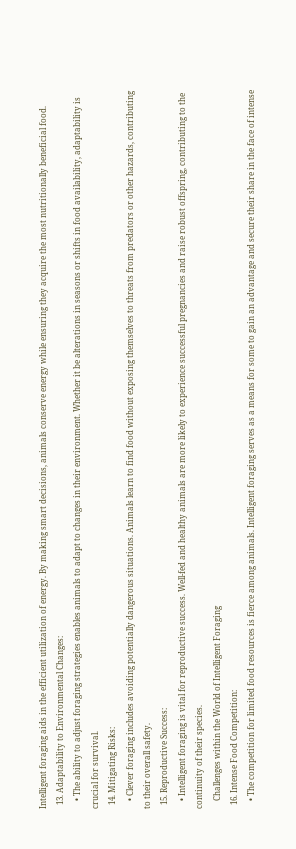Intelligent foraging aids in the efficient utilization of energy. By making smart decisions, animals conserve energy while ensuring they acquire the most nutritionally beneficial food.
  13. Adaptability to Environmental Changes:
    • The ability to adjust foraging strategies enables animals to adapt to changes in their environment. Whether it be alterations in seasons or shifts in food availability, adaptability is crucial for survival.
  14. Mitigating Risks:
    • Clever foraging includes avoiding potentially dangerous situations. Animals learn to find food without exposing themselves to threats from predators or other hazards, contributing to their overall safety.
  15. Reproductive Success:
    • Intelligent foraging is vital for reproductive success. Well-fed and healthy animals are more likely to experience successful pregnancies and raise robust offspring, contributing to the continuity of their species.
    Challenges within the World of Intelligent Foraging
  16. Intense Food Competition:
    • The competition for limited food resources is fierce among animals. Intelligent foraging serves as a means for some to gain an advantage and secure their share in the face of intense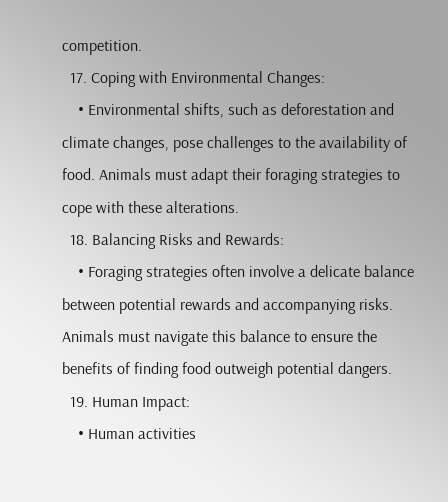competition.
  17. Coping with Environmental Changes:
    • Environmental shifts, such as deforestation and climate changes, pose challenges to the availability of food. Animals must adapt their foraging strategies to cope with these alterations.
  18. Balancing Risks and Rewards:
    • Foraging strategies often involve a delicate balance between potential rewards and accompanying risks. Animals must navigate this balance to ensure the benefits of finding food outweigh potential dangers.
  19. Human Impact:
    • Human activities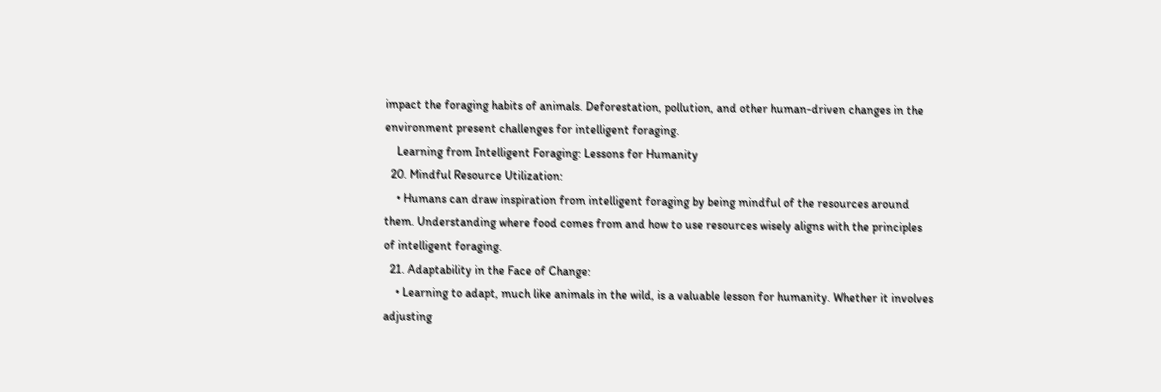impact the foraging habits of animals. Deforestation, pollution, and other human-driven changes in the environment present challenges for intelligent foraging.
    Learning from Intelligent Foraging: Lessons for Humanity
  20. Mindful Resource Utilization:
    • Humans can draw inspiration from intelligent foraging by being mindful of the resources around them. Understanding where food comes from and how to use resources wisely aligns with the principles of intelligent foraging.
  21. Adaptability in the Face of Change:
    • Learning to adapt, much like animals in the wild, is a valuable lesson for humanity. Whether it involves adjusting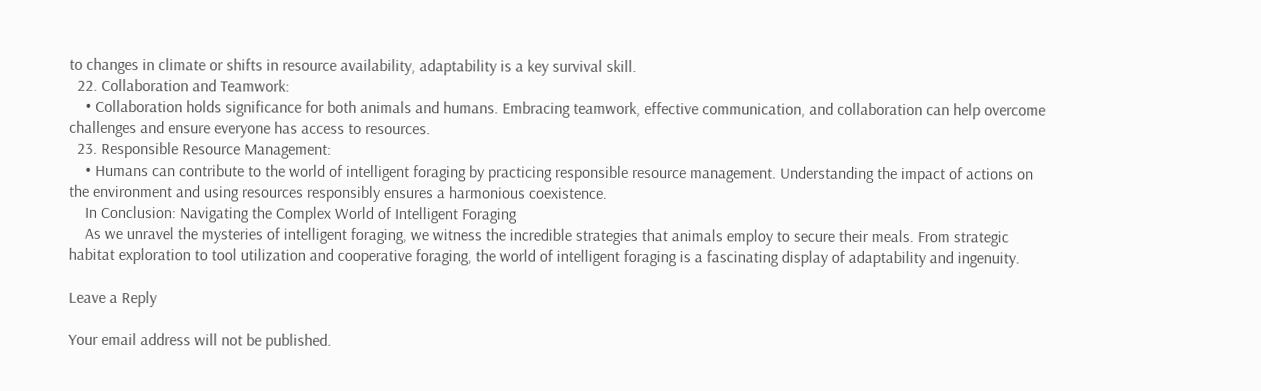to changes in climate or shifts in resource availability, adaptability is a key survival skill.
  22. Collaboration and Teamwork:
    • Collaboration holds significance for both animals and humans. Embracing teamwork, effective communication, and collaboration can help overcome challenges and ensure everyone has access to resources.
  23. Responsible Resource Management:
    • Humans can contribute to the world of intelligent foraging by practicing responsible resource management. Understanding the impact of actions on the environment and using resources responsibly ensures a harmonious coexistence.
    In Conclusion: Navigating the Complex World of Intelligent Foraging
    As we unravel the mysteries of intelligent foraging, we witness the incredible strategies that animals employ to secure their meals. From strategic habitat exploration to tool utilization and cooperative foraging, the world of intelligent foraging is a fascinating display of adaptability and ingenuity.

Leave a Reply

Your email address will not be published.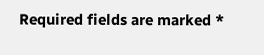Required fields are marked *